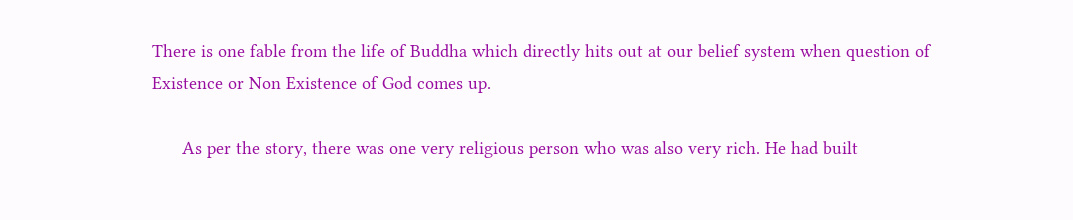There is one fable from the life of Buddha which directly hits out at our belief system when question of Existence or Non Existence of God comes up.

      As per the story, there was one very religious person who was also very rich. He had built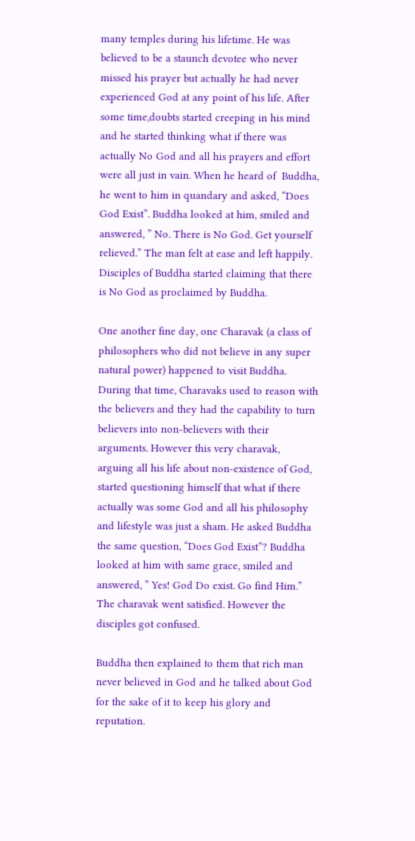many temples during his lifetime. He was believed to be a staunch devotee who never missed his prayer but actually he had never experienced God at any point of his life. After some time,doubts started creeping in his mind and he started thinking what if there was actually No God and all his prayers and effort were all just in vain. When he heard of  Buddha, he went to him in quandary and asked, “Does God Exist”. Buddha looked at him, smiled and answered, ” No. There is No God. Get yourself relieved.” The man felt at ease and left happily. Disciples of Buddha started claiming that there is No God as proclaimed by Buddha.

One another fine day, one Charavak (a class of philosophers who did not believe in any super natural power) happened to visit Buddha. During that time, Charavaks used to reason with the believers and they had the capability to turn believers into non-believers with their arguments. However this very charavak, arguing all his life about non-existence of God, started questioning himself that what if there actually was some God and all his philosophy and lifestyle was just a sham. He asked Buddha the same question, “Does God Exist”? Buddha looked at him with same grace, smiled and answered, ” Yes! God Do exist. Go find Him.” The charavak went satisfied. However the disciples got confused.

Buddha then explained to them that rich man never believed in God and he talked about God for the sake of it to keep his glory and reputation.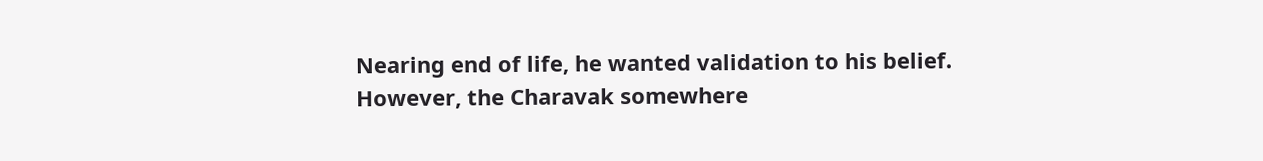Nearing end of life, he wanted validation to his belief. However, the Charavak somewhere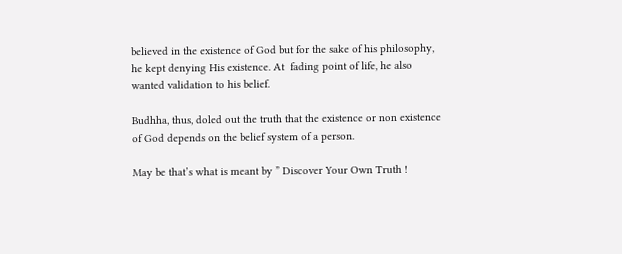believed in the existence of God but for the sake of his philosophy, he kept denying His existence. At  fading point of life, he also wanted validation to his belief.

Budhha, thus, doled out the truth that the existence or non existence of God depends on the belief system of a person.

May be that’s what is meant by ” Discover Your Own Truth !